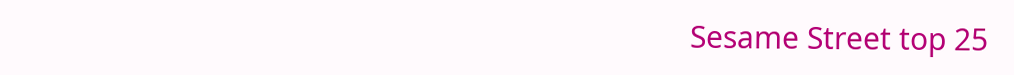Sesame Street top 25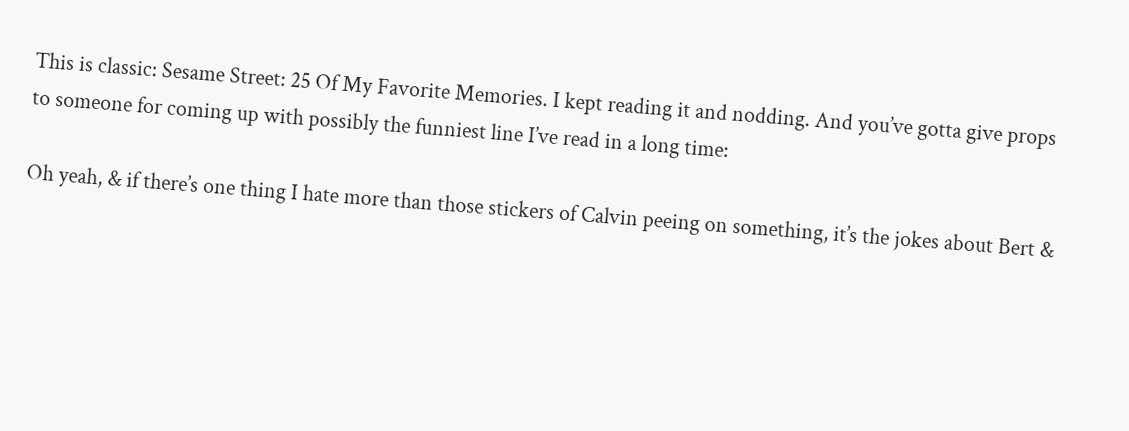This is classic: Sesame Street: 25 Of My Favorite Memories. I kept reading it and nodding. And you’ve gotta give props to someone for coming up with possibly the funniest line I’ve read in a long time:

Oh yeah, & if there’s one thing I hate more than those stickers of Calvin peeing on something, it’s the jokes about Bert &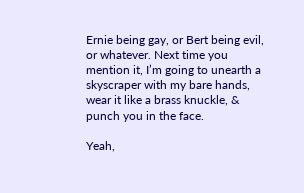Ernie being gay, or Bert being evil, or whatever. Next time you mention it, I’m going to unearth a skyscraper with my bare hands, wear it like a brass knuckle, & punch you in the face.

Yeah,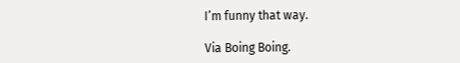I’m funny that way.

Via Boing Boing.